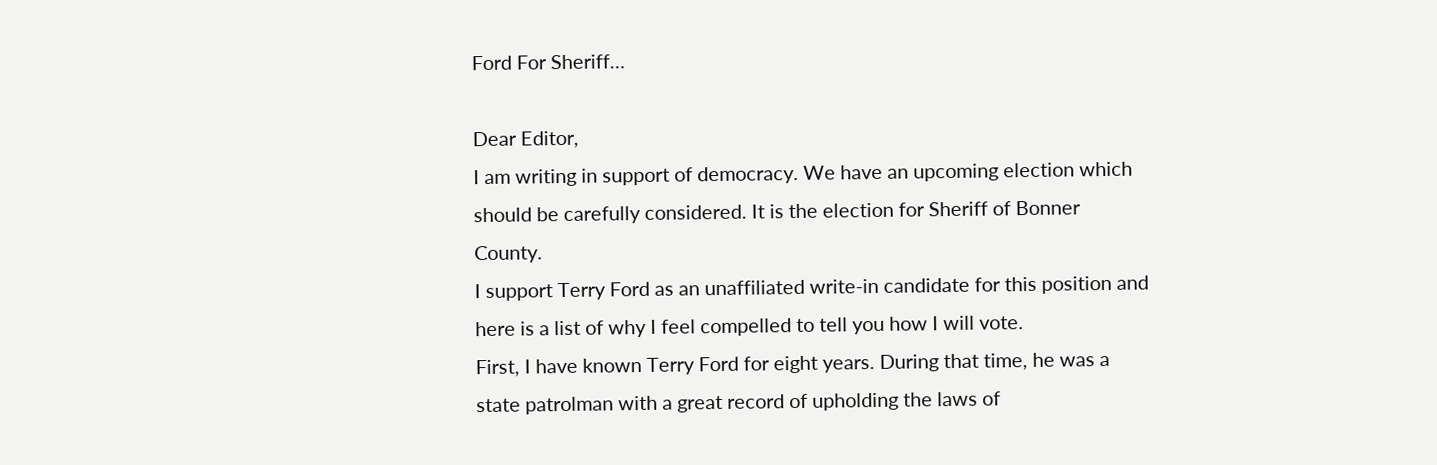Ford For Sheriff…

Dear Editor,
I am writing in support of democracy. We have an upcoming election which should be carefully considered. It is the election for Sheriff of Bonner County.
I support Terry Ford as an unaffiliated write-in candidate for this position and here is a list of why I feel compelled to tell you how I will vote.
First, I have known Terry Ford for eight years. During that time, he was a state patrolman with a great record of upholding the laws of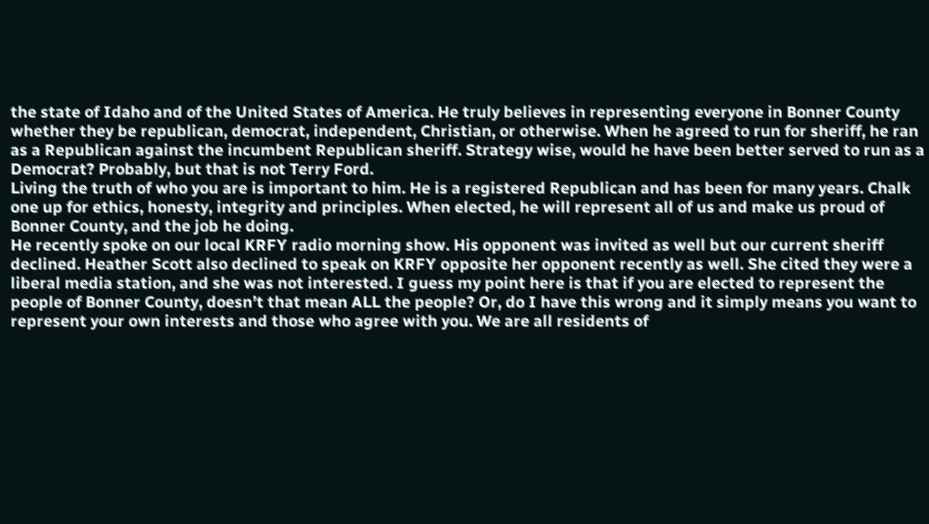the state of Idaho and of the United States of America. He truly believes in representing everyone in Bonner County whether they be republican, democrat, independent, Christian, or otherwise. When he agreed to run for sheriff, he ran as a Republican against the incumbent Republican sheriff. Strategy wise, would he have been better served to run as a Democrat? Probably, but that is not Terry Ford.
Living the truth of who you are is important to him. He is a registered Republican and has been for many years. Chalk one up for ethics, honesty, integrity and principles. When elected, he will represent all of us and make us proud of Bonner County, and the job he doing.
He recently spoke on our local KRFY radio morning show. His opponent was invited as well but our current sheriff declined. Heather Scott also declined to speak on KRFY opposite her opponent recently as well. She cited they were a liberal media station, and she was not interested. I guess my point here is that if you are elected to represent the people of Bonner County, doesn’t that mean ALL the people? Or, do I have this wrong and it simply means you want to represent your own interests and those who agree with you. We are all residents of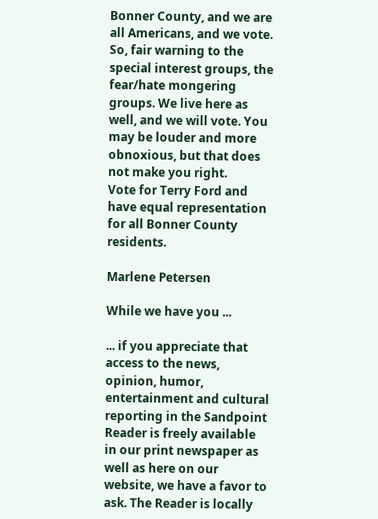Bonner County, and we are all Americans, and we vote.
So, fair warning to the special interest groups, the fear/hate mongering groups. We live here as well, and we will vote. You may be louder and more obnoxious, but that does not make you right.
Vote for Terry Ford and have equal representation for all Bonner County residents.

Marlene Petersen

While we have you ...

... if you appreciate that access to the news, opinion, humor, entertainment and cultural reporting in the Sandpoint Reader is freely available in our print newspaper as well as here on our website, we have a favor to ask. The Reader is locally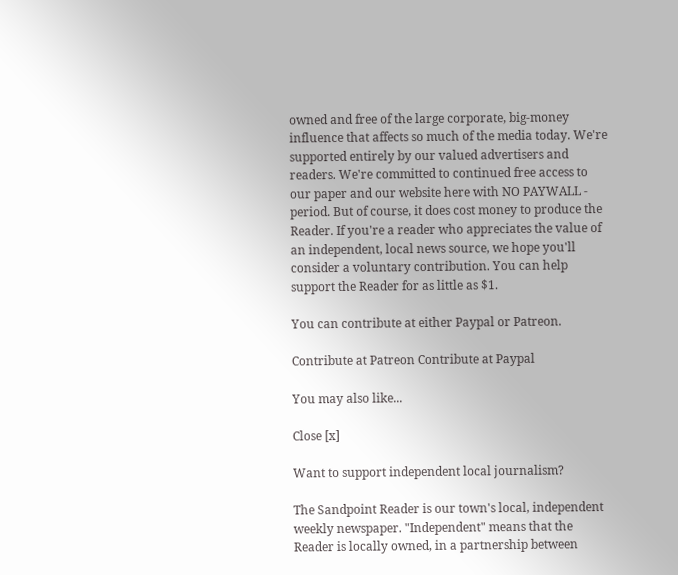owned and free of the large corporate, big-money influence that affects so much of the media today. We're supported entirely by our valued advertisers and readers. We're committed to continued free access to our paper and our website here with NO PAYWALL - period. But of course, it does cost money to produce the Reader. If you're a reader who appreciates the value of an independent, local news source, we hope you'll consider a voluntary contribution. You can help support the Reader for as little as $1.

You can contribute at either Paypal or Patreon.

Contribute at Patreon Contribute at Paypal

You may also like...

Close [x]

Want to support independent local journalism?

The Sandpoint Reader is our town's local, independent weekly newspaper. "Independent" means that the Reader is locally owned, in a partnership between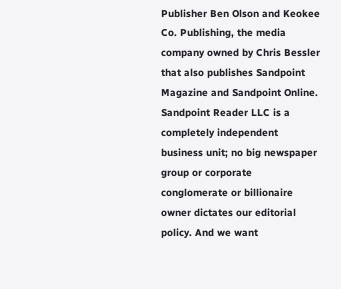Publisher Ben Olson and Keokee Co. Publishing, the media company owned by Chris Bessler that also publishes Sandpoint Magazine and Sandpoint Online. Sandpoint Reader LLC is a completely independent business unit; no big newspaper group or corporate conglomerate or billionaire owner dictates our editorial policy. And we want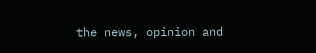the news, opinion and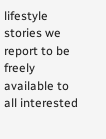lifestyle stories we report to be freely available to all interested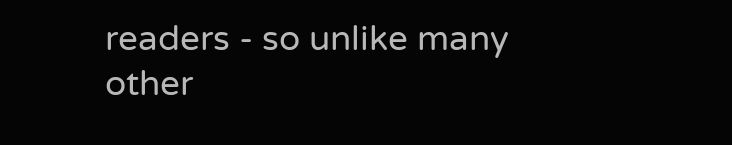readers - so unlike many other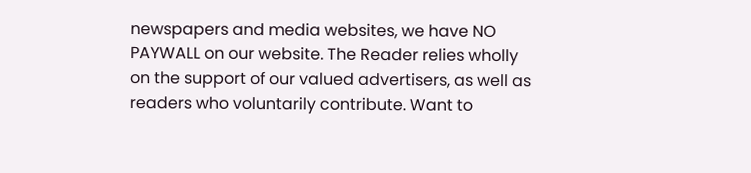newspapers and media websites, we have NO PAYWALL on our website. The Reader relies wholly on the support of our valued advertisers, as well as readers who voluntarily contribute. Want to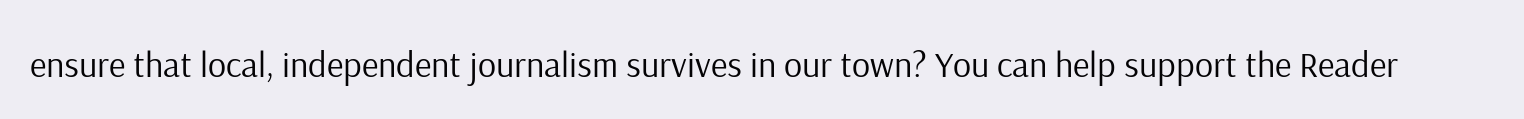ensure that local, independent journalism survives in our town? You can help support the Reader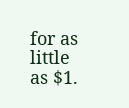for as little as $1.